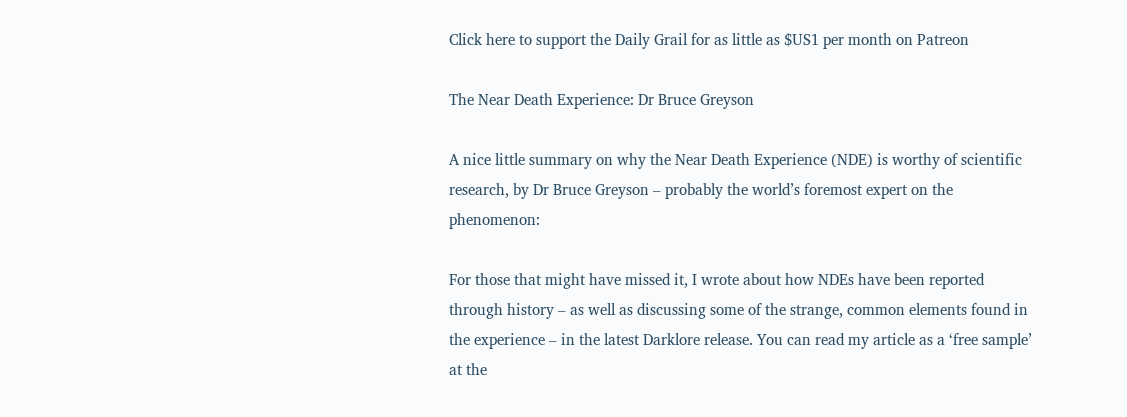Click here to support the Daily Grail for as little as $US1 per month on Patreon

The Near Death Experience: Dr Bruce Greyson

A nice little summary on why the Near Death Experience (NDE) is worthy of scientific research, by Dr Bruce Greyson – probably the world’s foremost expert on the phenomenon:

For those that might have missed it, I wrote about how NDEs have been reported through history – as well as discussing some of the strange, common elements found in the experience – in the latest Darklore release. You can read my article as a ‘free sample’ at the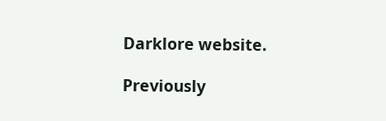Darklore website.

Previously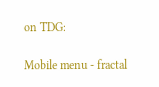on TDG:

Mobile menu - fractal